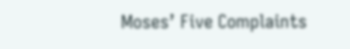Moses’ Five Complaints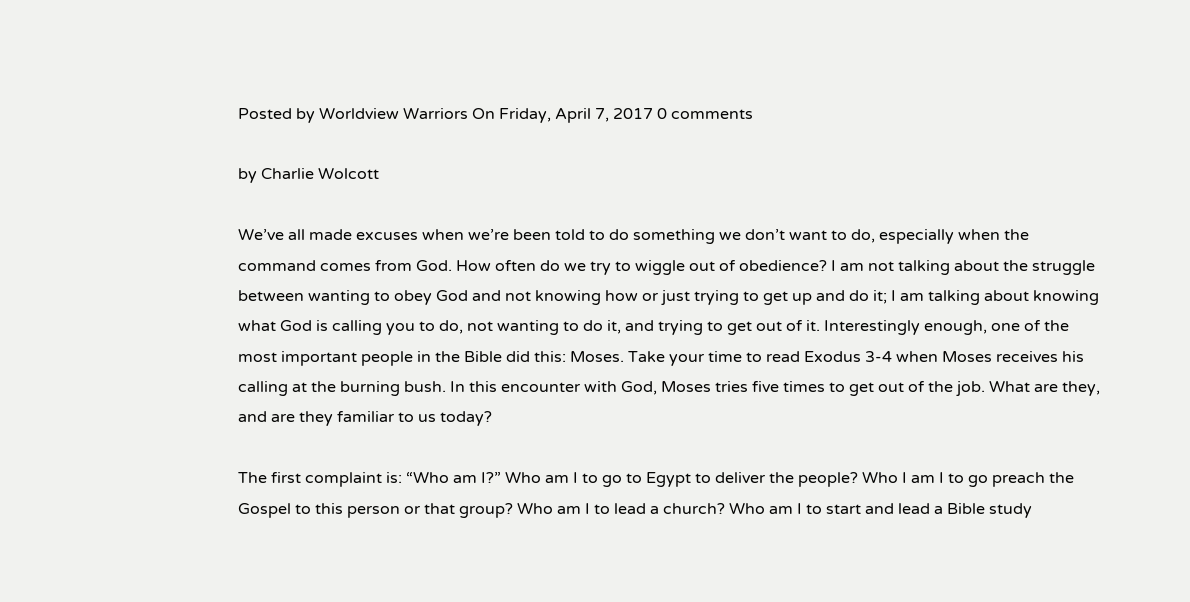Posted by Worldview Warriors On Friday, April 7, 2017 0 comments

by Charlie Wolcott

We’ve all made excuses when we’re been told to do something we don’t want to do, especially when the command comes from God. How often do we try to wiggle out of obedience? I am not talking about the struggle between wanting to obey God and not knowing how or just trying to get up and do it; I am talking about knowing what God is calling you to do, not wanting to do it, and trying to get out of it. Interestingly enough, one of the most important people in the Bible did this: Moses. Take your time to read Exodus 3-4 when Moses receives his calling at the burning bush. In this encounter with God, Moses tries five times to get out of the job. What are they, and are they familiar to us today?

The first complaint is: “Who am I?” Who am I to go to Egypt to deliver the people? Who I am I to go preach the Gospel to this person or that group? Who am I to lead a church? Who am I to start and lead a Bible study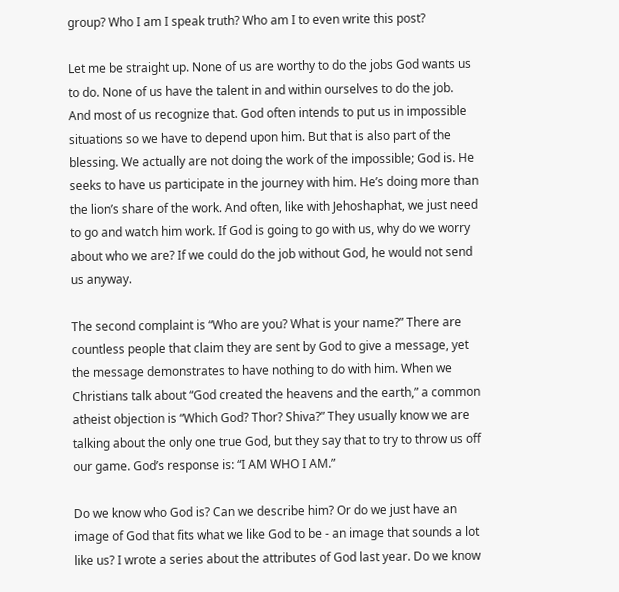group? Who I am I speak truth? Who am I to even write this post?

Let me be straight up. None of us are worthy to do the jobs God wants us to do. None of us have the talent in and within ourselves to do the job. And most of us recognize that. God often intends to put us in impossible situations so we have to depend upon him. But that is also part of the blessing. We actually are not doing the work of the impossible; God is. He seeks to have us participate in the journey with him. He’s doing more than the lion’s share of the work. And often, like with Jehoshaphat, we just need to go and watch him work. If God is going to go with us, why do we worry about who we are? If we could do the job without God, he would not send us anyway.

The second complaint is “Who are you? What is your name?” There are countless people that claim they are sent by God to give a message, yet the message demonstrates to have nothing to do with him. When we Christians talk about “God created the heavens and the earth,” a common atheist objection is “Which God? Thor? Shiva?” They usually know we are talking about the only one true God, but they say that to try to throw us off our game. God’s response is: “I AM WHO I AM.”

Do we know who God is? Can we describe him? Or do we just have an image of God that fits what we like God to be - an image that sounds a lot like us? I wrote a series about the attributes of God last year. Do we know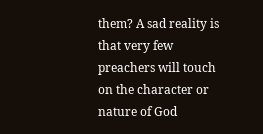them? A sad reality is that very few preachers will touch on the character or nature of God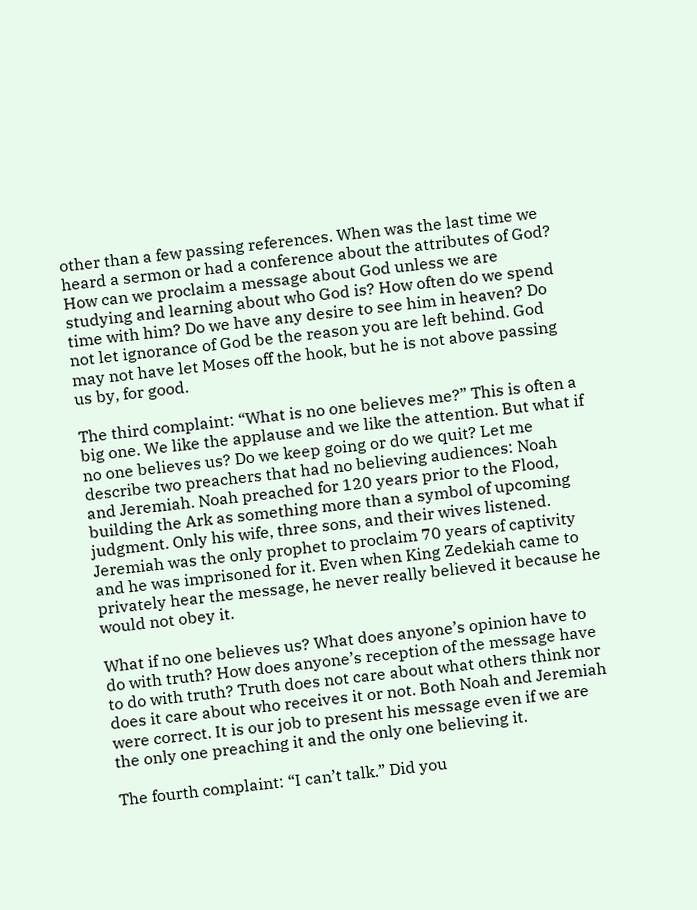other than a few passing references. When was the last time we heard a sermon or had a conference about the attributes of God? How can we proclaim a message about God unless we are studying and learning about who God is? How often do we spend time with him? Do we have any desire to see him in heaven? Do not let ignorance of God be the reason you are left behind. God may not have let Moses off the hook, but he is not above passing us by, for good.

The third complaint: “What is no one believes me?” This is often a big one. We like the applause and we like the attention. But what if no one believes us? Do we keep going or do we quit? Let me describe two preachers that had no believing audiences: Noah and Jeremiah. Noah preached for 120 years prior to the Flood, building the Ark as something more than a symbol of upcoming judgment. Only his wife, three sons, and their wives listened. Jeremiah was the only prophet to proclaim 70 years of captivity and he was imprisoned for it. Even when King Zedekiah came to privately hear the message, he never really believed it because he would not obey it.

What if no one believes us? What does anyone’s opinion have to do with truth? How does anyone’s reception of the message have to do with truth? Truth does not care about what others think nor does it care about who receives it or not. Both Noah and Jeremiah were correct. It is our job to present his message even if we are the only one preaching it and the only one believing it.

The fourth complaint: “I can’t talk.” Did you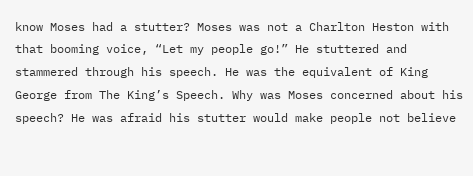know Moses had a stutter? Moses was not a Charlton Heston with that booming voice, “Let my people go!” He stuttered and stammered through his speech. He was the equivalent of King George from The King’s Speech. Why was Moses concerned about his speech? He was afraid his stutter would make people not believe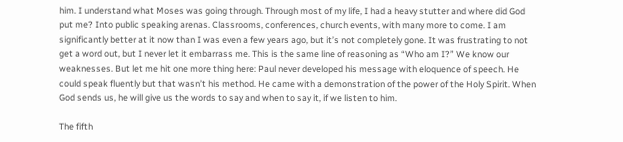him. I understand what Moses was going through. Through most of my life, I had a heavy stutter and where did God put me? Into public speaking arenas. Classrooms, conferences, church events, with many more to come. I am significantly better at it now than I was even a few years ago, but it’s not completely gone. It was frustrating to not get a word out, but I never let it embarrass me. This is the same line of reasoning as “Who am I?” We know our weaknesses. But let me hit one more thing here: Paul never developed his message with eloquence of speech. He could speak fluently but that wasn’t his method. He came with a demonstration of the power of the Holy Spirit. When God sends us, he will give us the words to say and when to say it, if we listen to him.

The fifth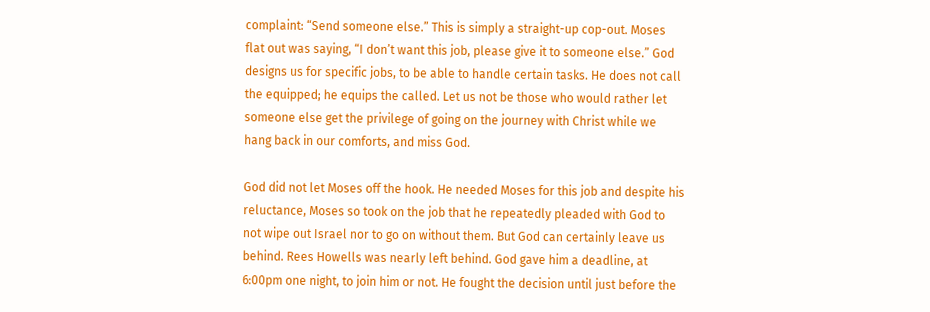complaint: “Send someone else.” This is simply a straight-up cop-out. Moses flat out was saying, “I don’t want this job, please give it to someone else.” God designs us for specific jobs, to be able to handle certain tasks. He does not call the equipped; he equips the called. Let us not be those who would rather let someone else get the privilege of going on the journey with Christ while we hang back in our comforts, and miss God.

God did not let Moses off the hook. He needed Moses for this job and despite his reluctance, Moses so took on the job that he repeatedly pleaded with God to not wipe out Israel nor to go on without them. But God can certainly leave us behind. Rees Howells was nearly left behind. God gave him a deadline, at 6:00pm one night, to join him or not. He fought the decision until just before the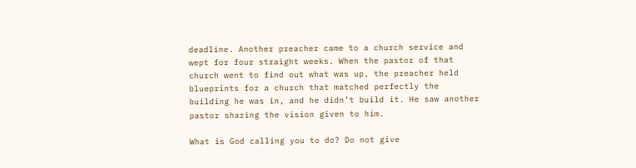deadline. Another preacher came to a church service and wept for four straight weeks. When the pastor of that church went to find out what was up, the preacher held blueprints for a church that matched perfectly the building he was in, and he didn’t build it. He saw another pastor sharing the vision given to him.

What is God calling you to do? Do not give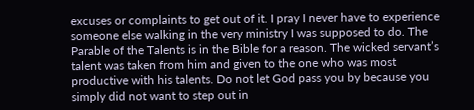excuses or complaints to get out of it. I pray I never have to experience someone else walking in the very ministry I was supposed to do. The Parable of the Talents is in the Bible for a reason. The wicked servant’s talent was taken from him and given to the one who was most productive with his talents. Do not let God pass you by because you simply did not want to step out in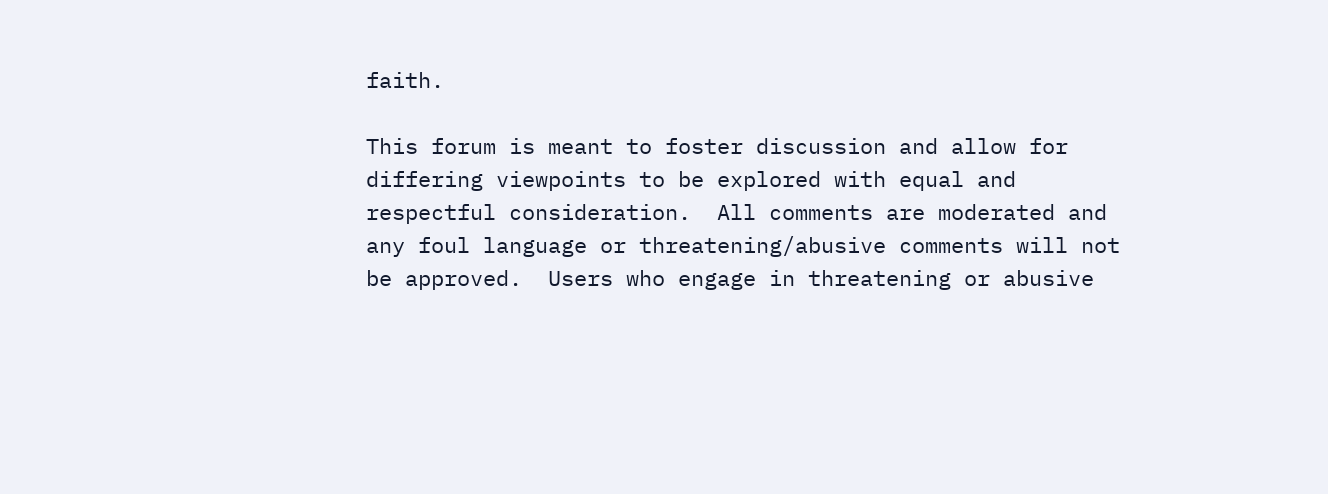faith.

This forum is meant to foster discussion and allow for differing viewpoints to be explored with equal and respectful consideration.  All comments are moderated and any foul language or threatening/abusive comments will not be approved.  Users who engage in threatening or abusive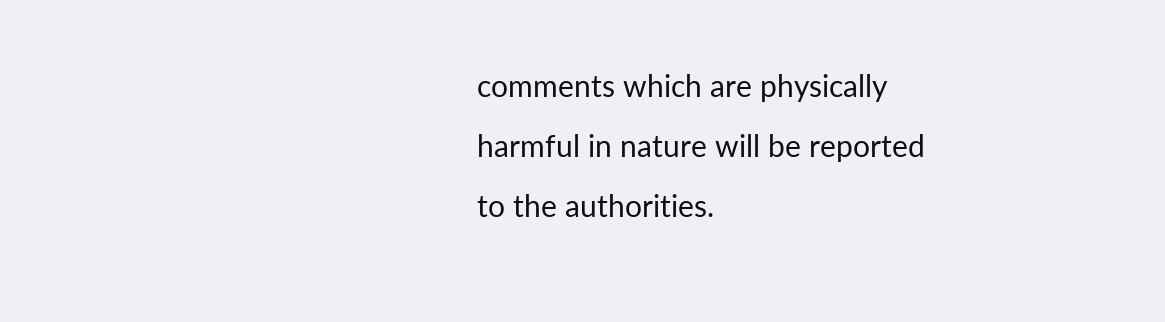comments which are physically harmful in nature will be reported to the authorities.